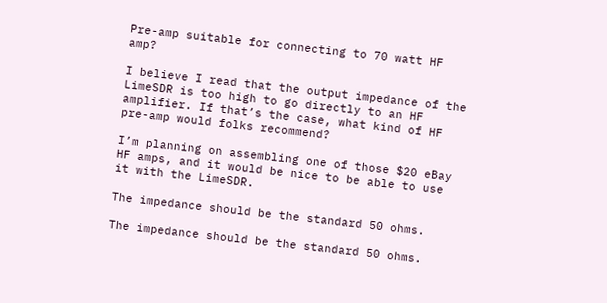Pre-amp suitable for connecting to 70 watt HF amp?

I believe I read that the output impedance of the LimeSDR is too high to go directly to an HF amplifier. If that’s the case, what kind of HF pre-amp would folks recommend?

I’m planning on assembling one of those $20 eBay HF amps, and it would be nice to be able to use it with the LimeSDR.

The impedance should be the standard 50 ohms.

The impedance should be the standard 50 ohms.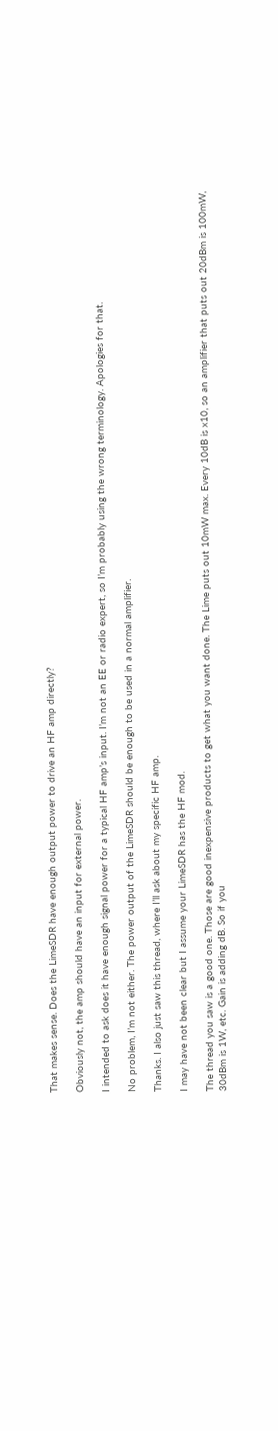That makes sense. Does the LimeSDR have enough output power to drive an HF amp directly?

Obviously not, the amp should have an input for external power.

I intended to ask does it have enough signal power for a typical HF amp’s input. I’m not an EE or radio expert, so I’m probably using the wrong terminology. Apologies for that.

No problem, I’m not either. The power output of the LimeSDR should be enough to be used in a normal amplifier.

Thanks. I also just saw this thread, where I’ll ask about my specific HF amp.

I may have not been clear but I assume your LimeSDR has the HF mod.

The thread you saw is a good one. Those are good inexpensive products to get what you want done. The Lime puts out 10mW max. Every 10dB is x10, so an amplifier that puts out 20dBm is 100mW, 30dBm is 1W, etc. Gain is adding dB. So if you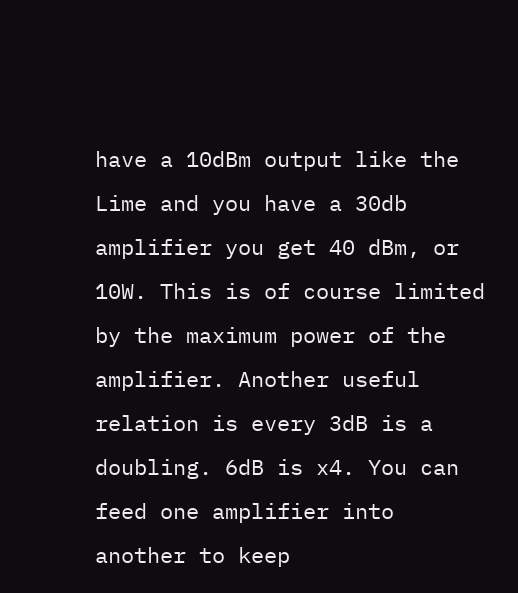have a 10dBm output like the Lime and you have a 30db amplifier you get 40 dBm, or 10W. This is of course limited by the maximum power of the amplifier. Another useful relation is every 3dB is a doubling. 6dB is x4. You can feed one amplifier into another to keep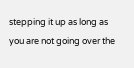stepping it up as long as you are not going over the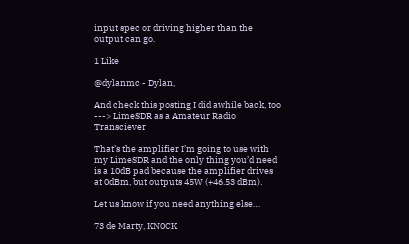input spec or driving higher than the output can go.

1 Like

@dylanmc - Dylan,

And check this posting I did awhile back, too ---> LimeSDR as a Amateur Radio Transciever

That’s the amplifier I’m going to use with my LimeSDR and the only thing you’d need is a 10dB pad because the amplifier drives at 0dBm, but outputs 45W (+46.53 dBm).

Let us know if you need anything else…

73 de Marty, KN0CK